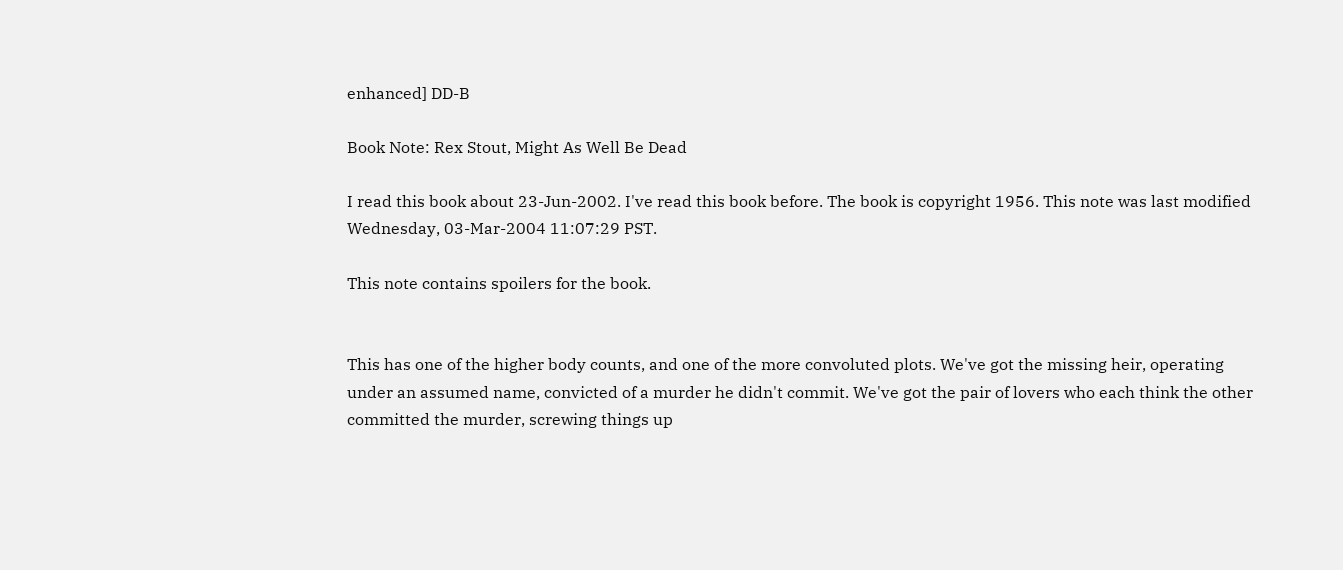enhanced] DD-B

Book Note: Rex Stout, Might As Well Be Dead

I read this book about 23-Jun-2002. I've read this book before. The book is copyright 1956. This note was last modified Wednesday, 03-Mar-2004 11:07:29 PST.

This note contains spoilers for the book.


This has one of the higher body counts, and one of the more convoluted plots. We've got the missing heir, operating under an assumed name, convicted of a murder he didn't commit. We've got the pair of lovers who each think the other committed the murder, screwing things up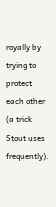royally by trying to protect each other (a trick Stout uses frequently).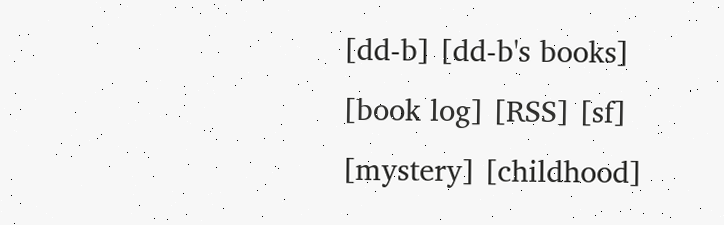[dd-b] [dd-b's books] [book log] [RSS] [sf] [mystery] [childhood]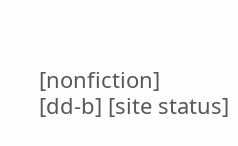[nonfiction]
[dd-b] [site status]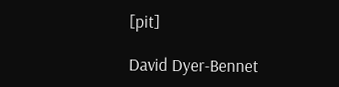[pit]

David Dyer-Bennet